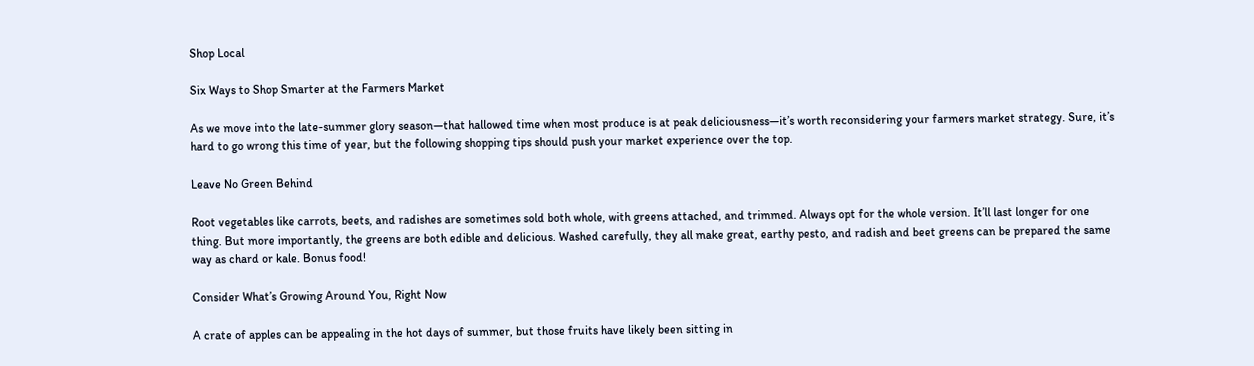Shop Local

Six Ways to Shop Smarter at the Farmers Market

As we move into the late-summer glory season—that hallowed time when most produce is at peak deliciousness—it’s worth reconsidering your farmers market strategy. Sure, it’s hard to go wrong this time of year, but the following shopping tips should push your market experience over the top.

Leave No Green Behind

Root vegetables like carrots, beets, and radishes are sometimes sold both whole, with greens attached, and trimmed. Always opt for the whole version. It’ll last longer for one thing. But more importantly, the greens are both edible and delicious. Washed carefully, they all make great, earthy pesto, and radish and beet greens can be prepared the same way as chard or kale. Bonus food!

Consider What’s Growing Around You, Right Now

A crate of apples can be appealing in the hot days of summer, but those fruits have likely been sitting in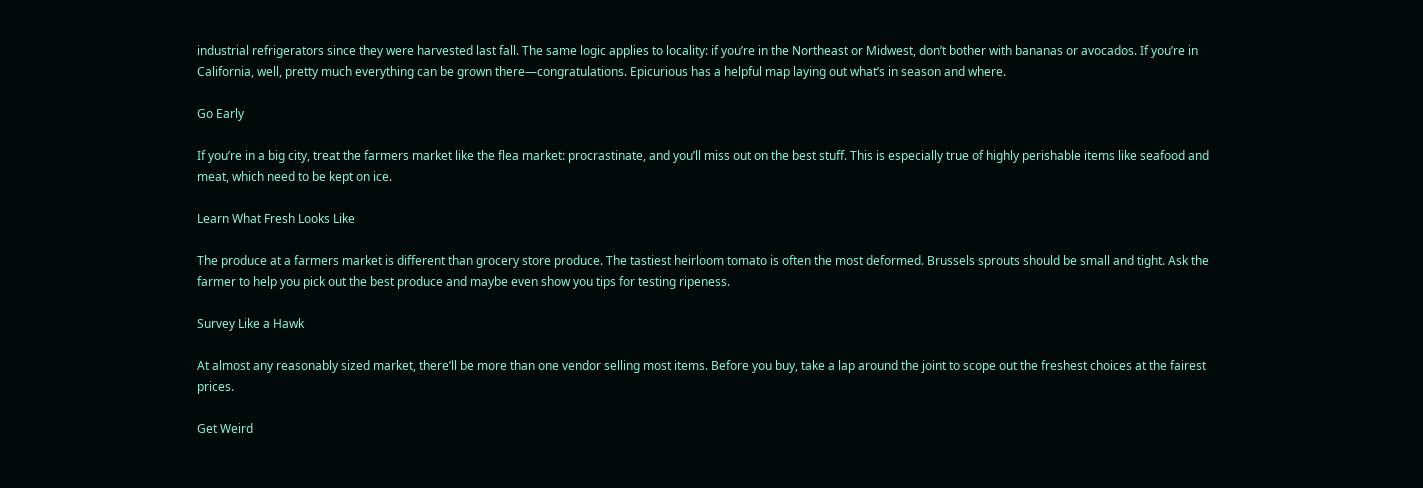industrial refrigerators since they were harvested last fall. The same logic applies to locality: if you’re in the Northeast or Midwest, don’t bother with bananas or avocados. If you’re in California, well, pretty much everything can be grown there—congratulations. Epicurious has a helpful map laying out what’s in season and where.

Go Early

If you’re in a big city, treat the farmers market like the flea market: procrastinate, and you’ll miss out on the best stuff. This is especially true of highly perishable items like seafood and meat, which need to be kept on ice.

Learn What Fresh Looks Like

The produce at a farmers market is different than grocery store produce. The tastiest heirloom tomato is often the most deformed. Brussels sprouts should be small and tight. Ask the farmer to help you pick out the best produce and maybe even show you tips for testing ripeness.

Survey Like a Hawk

At almost any reasonably sized market, there’ll be more than one vendor selling most items. Before you buy, take a lap around the joint to scope out the freshest choices at the fairest prices.

Get Weird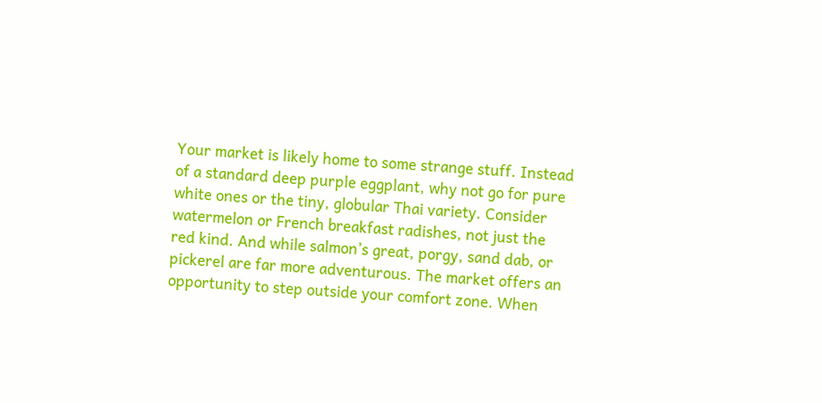Your market is likely home to some strange stuff. Instead of a standard deep purple eggplant, why not go for pure white ones or the tiny, globular Thai variety. Consider watermelon or French breakfast radishes, not just the red kind. And while salmon’s great, porgy, sand dab, or pickerel are far more adventurous. The market offers an opportunity to step outside your comfort zone. When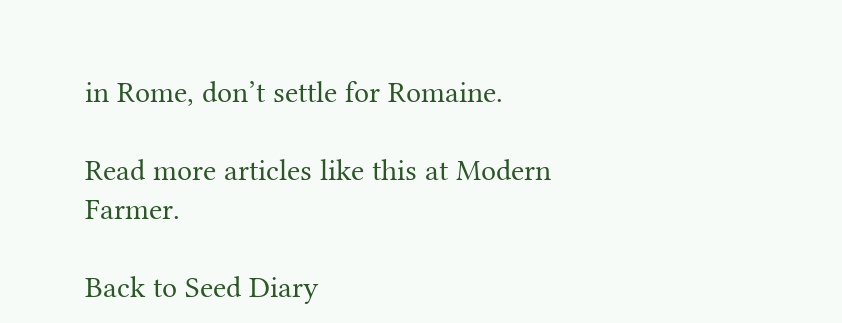in Rome, don’t settle for Romaine.

Read more articles like this at Modern Farmer.

Back to Seed Diary